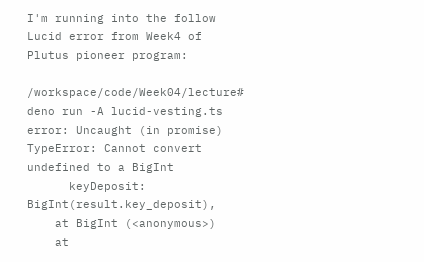I'm running into the follow Lucid error from Week4 of Plutus pioneer program:

/workspace/code/Week04/lecture# deno run -A lucid-vesting.ts
error: Uncaught (in promise) TypeError: Cannot convert undefined to a BigInt
      keyDeposit: BigInt(result.key_deposit),
    at BigInt (<anonymous>)
    at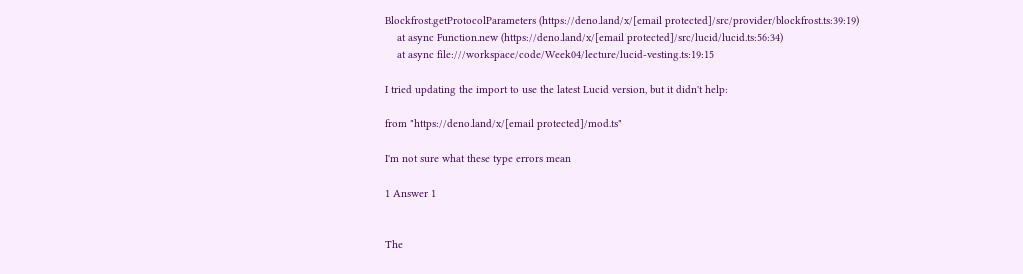Blockfrost.getProtocolParameters (https://deno.land/x/[email protected]/src/provider/blockfrost.ts:39:19)
    at async Function.new (https://deno.land/x/[email protected]/src/lucid/lucid.ts:56:34)
    at async file:///workspace/code/Week04/lecture/lucid-vesting.ts:19:15

I tried updating the import to use the latest Lucid version, but it didn't help:

from "https://deno.land/x/[email protected]/mod.ts"

I'm not sure what these type errors mean

1 Answer 1


The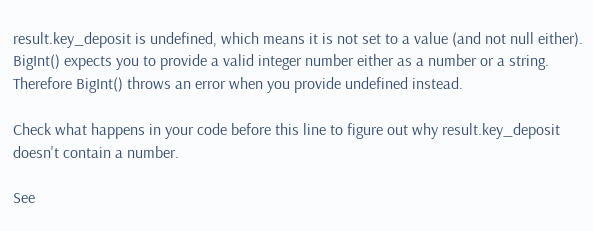result.key_deposit is undefined, which means it is not set to a value (and not null either). BigInt() expects you to provide a valid integer number either as a number or a string. Therefore BigInt() throws an error when you provide undefined instead.

Check what happens in your code before this line to figure out why result.key_deposit doesn't contain a number.

See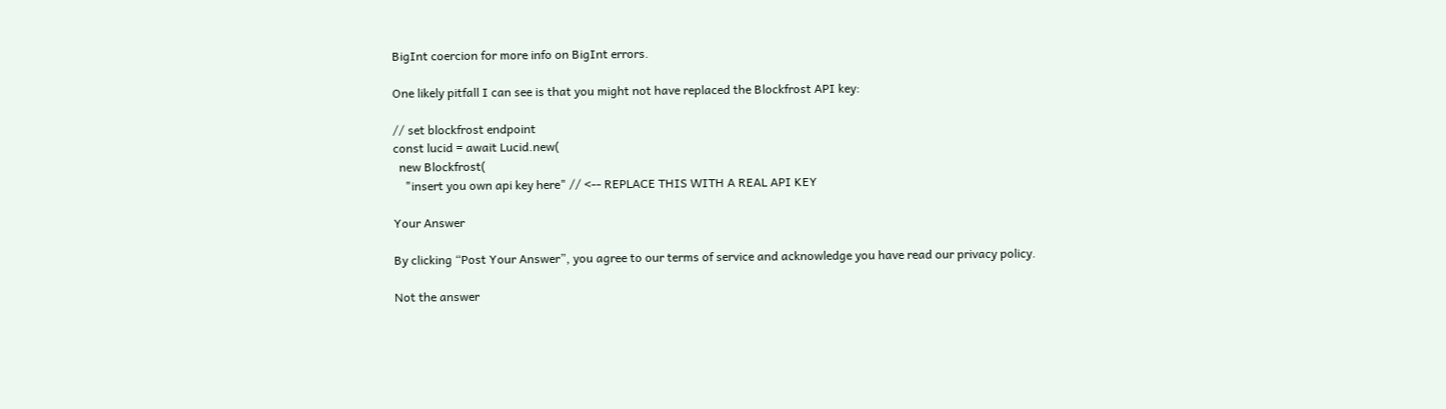BigInt coercion for more info on BigInt errors.

One likely pitfall I can see is that you might not have replaced the Blockfrost API key:

// set blockfrost endpoint
const lucid = await Lucid.new(
  new Blockfrost(
    "insert you own api key here" // <-- REPLACE THIS WITH A REAL API KEY

Your Answer

By clicking “Post Your Answer”, you agree to our terms of service and acknowledge you have read our privacy policy.

Not the answer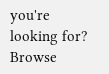you're looking for? Browse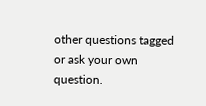other questions tagged or ask your own question.